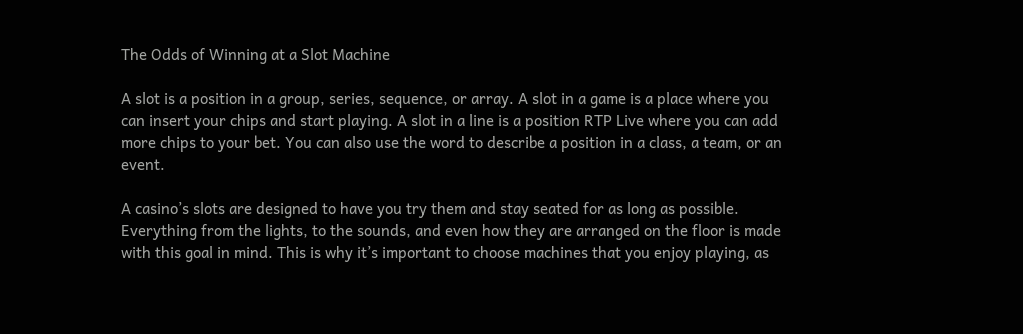The Odds of Winning at a Slot Machine

A slot is a position in a group, series, sequence, or array. A slot in a game is a place where you can insert your chips and start playing. A slot in a line is a position RTP Live where you can add more chips to your bet. You can also use the word to describe a position in a class, a team, or an event.

A casino’s slots are designed to have you try them and stay seated for as long as possible. Everything from the lights, to the sounds, and even how they are arranged on the floor is made with this goal in mind. This is why it’s important to choose machines that you enjoy playing, as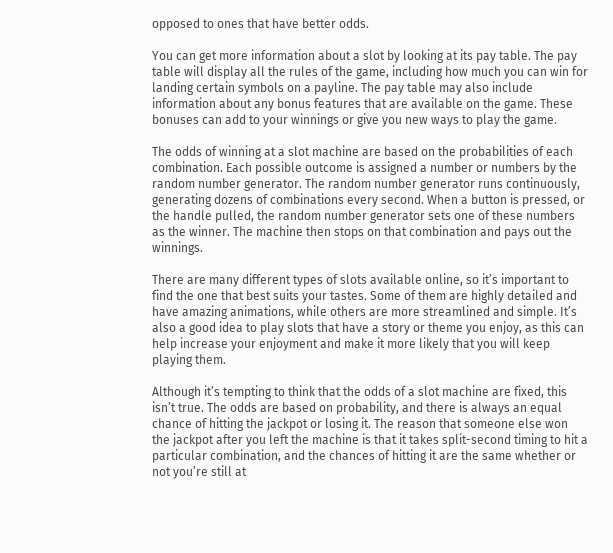opposed to ones that have better odds.

You can get more information about a slot by looking at its pay table. The pay table will display all the rules of the game, including how much you can win for landing certain symbols on a payline. The pay table may also include information about any bonus features that are available on the game. These bonuses can add to your winnings or give you new ways to play the game.

The odds of winning at a slot machine are based on the probabilities of each combination. Each possible outcome is assigned a number or numbers by the random number generator. The random number generator runs continuously, generating dozens of combinations every second. When a button is pressed, or the handle pulled, the random number generator sets one of these numbers as the winner. The machine then stops on that combination and pays out the winnings.

There are many different types of slots available online, so it’s important to find the one that best suits your tastes. Some of them are highly detailed and have amazing animations, while others are more streamlined and simple. It’s also a good idea to play slots that have a story or theme you enjoy, as this can help increase your enjoyment and make it more likely that you will keep playing them.

Although it’s tempting to think that the odds of a slot machine are fixed, this isn’t true. The odds are based on probability, and there is always an equal chance of hitting the jackpot or losing it. The reason that someone else won the jackpot after you left the machine is that it takes split-second timing to hit a particular combination, and the chances of hitting it are the same whether or not you’re still at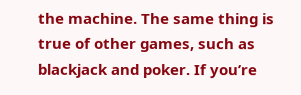the machine. The same thing is true of other games, such as blackjack and poker. If you’re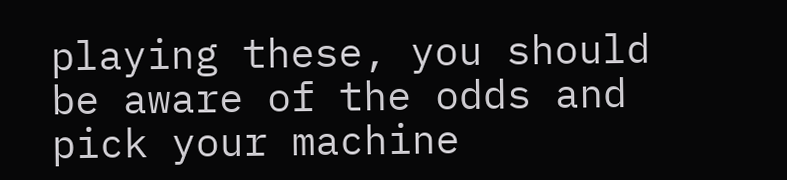playing these, you should be aware of the odds and pick your machine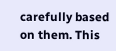carefully based on them. This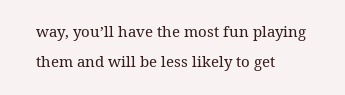way, you’ll have the most fun playing them and will be less likely to get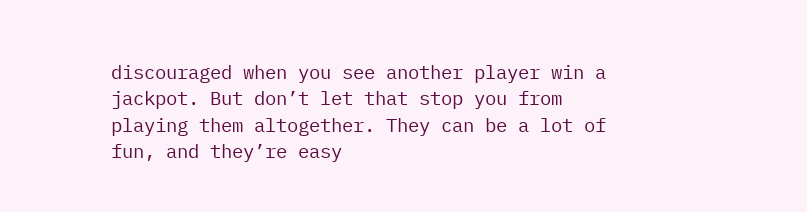discouraged when you see another player win a jackpot. But don’t let that stop you from playing them altogether. They can be a lot of fun, and they’re easy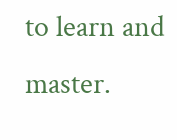to learn and master.